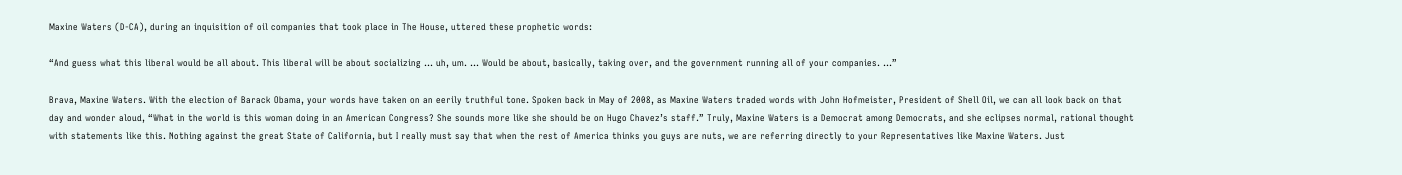Maxine Waters (D-CA), during an inquisition of oil companies that took place in The House, uttered these prophetic words:

“And guess what this liberal would be all about. This liberal will be about socializing … uh, um. … Would be about, basically, taking over, and the government running all of your companies. …”

Brava, Maxine Waters. With the election of Barack Obama, your words have taken on an eerily truthful tone. Spoken back in May of 2008, as Maxine Waters traded words with John Hofmeister, President of Shell Oil, we can all look back on that day and wonder aloud, “What in the world is this woman doing in an American Congress? She sounds more like she should be on Hugo Chavez’s staff.” Truly, Maxine Waters is a Democrat among Democrats, and she eclipses normal, rational thought with statements like this. Nothing against the great State of California, but I really must say that when the rest of America thinks you guys are nuts, we are referring directly to your Representatives like Maxine Waters. Just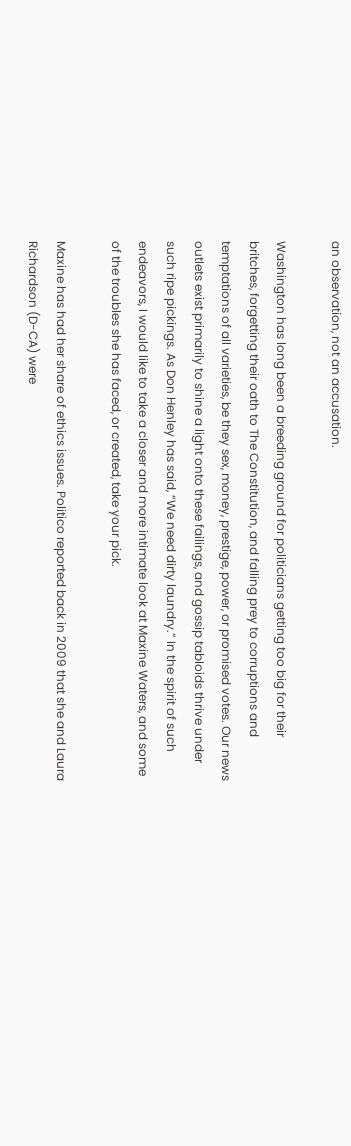an observation, not an accusation.

Washington has long been a breeding ground for politicians getting too big for their britches, forgetting their oath to The Constitution, and falling prey to corruptions and temptations of all varieties, be they sex, money, prestige, power, or promised votes. Our news outlets exist primarily to shine a light onto these failings, and gossip tabloids thrive under such ripe pickings. As Don Henley has said, “We need dirty laundry.” In the spirit of such endeavors, I would like to take a closer and more intimate look at Maxine Waters, and some of the troubles she has faced, or created, take your pick.

Maxine has had her share of ethics issues. Politico reported back in 2009 that she and Laura Richardson (D-CA) were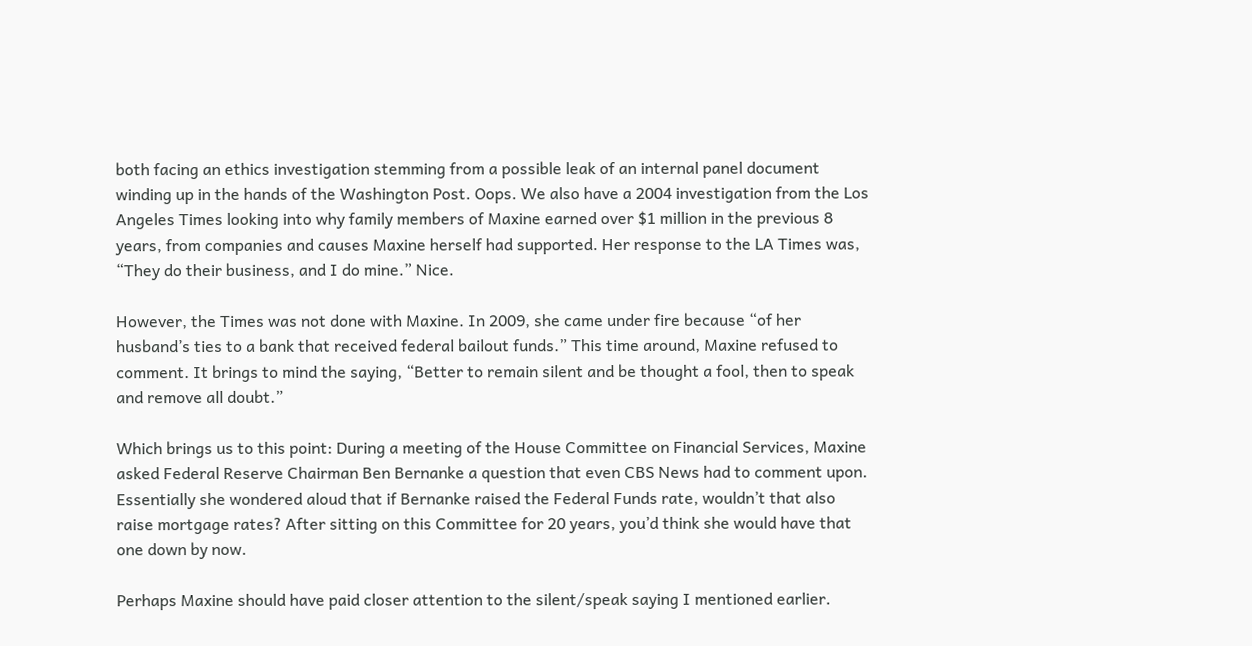both facing an ethics investigation stemming from a possible leak of an internal panel document winding up in the hands of the Washington Post. Oops. We also have a 2004 investigation from the Los Angeles Times looking into why family members of Maxine earned over $1 million in the previous 8 years, from companies and causes Maxine herself had supported. Her response to the LA Times was, “They do their business, and I do mine.” Nice.

However, the Times was not done with Maxine. In 2009, she came under fire because “of her husband’s ties to a bank that received federal bailout funds.” This time around, Maxine refused to comment. It brings to mind the saying, “Better to remain silent and be thought a fool, then to speak and remove all doubt.”

Which brings us to this point: During a meeting of the House Committee on Financial Services, Maxine asked Federal Reserve Chairman Ben Bernanke a question that even CBS News had to comment upon. Essentially she wondered aloud that if Bernanke raised the Federal Funds rate, wouldn’t that also raise mortgage rates? After sitting on this Committee for 20 years, you’d think she would have that one down by now.

Perhaps Maxine should have paid closer attention to the silent/speak saying I mentioned earlier.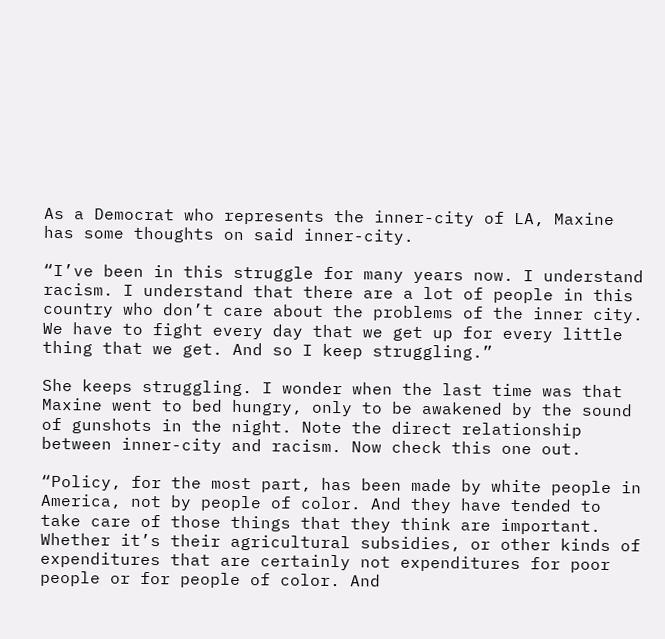As a Democrat who represents the inner-city of LA, Maxine has some thoughts on said inner-city.

“I’ve been in this struggle for many years now. I understand racism. I understand that there are a lot of people in this country who don’t care about the problems of the inner city. We have to fight every day that we get up for every little thing that we get. And so I keep struggling.”

She keeps struggling. I wonder when the last time was that Maxine went to bed hungry, only to be awakened by the sound of gunshots in the night. Note the direct relationship between inner-city and racism. Now check this one out.

“Policy, for the most part, has been made by white people in America, not by people of color. And they have tended to take care of those things that they think are important. Whether it’s their agricultural subsidies, or other kinds of expenditures that are certainly not expenditures for poor people or for people of color. And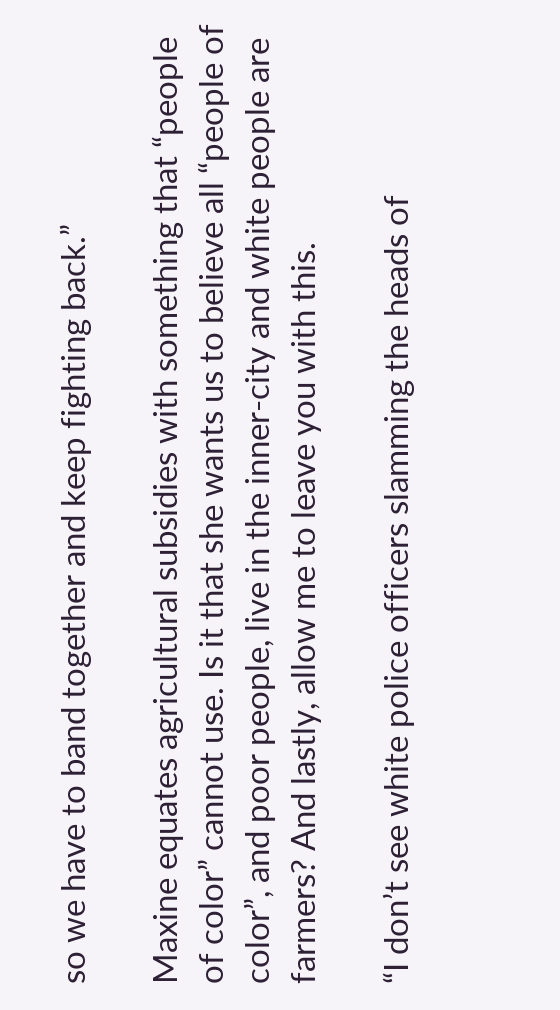so we have to band together and keep fighting back.”

Maxine equates agricultural subsidies with something that “people of color” cannot use. Is it that she wants us to believe all “people of color”, and poor people, live in the inner-city and white people are farmers? And lastly, allow me to leave you with this.

“I don’t see white police officers slamming the heads of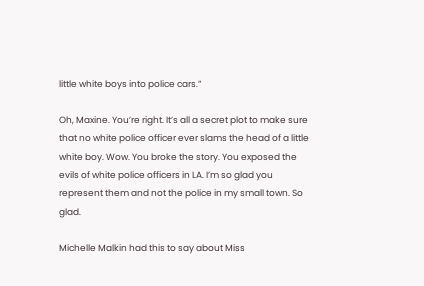little white boys into police cars.”

Oh, Maxine. You’re right. It’s all a secret plot to make sure that no white police officer ever slams the head of a little white boy. Wow. You broke the story. You exposed the evils of white police officers in LA. I’m so glad you represent them and not the police in my small town. So glad.

Michelle Malkin had this to say about Miss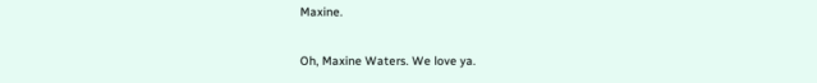Maxine.

Oh, Maxine Waters. We love ya.